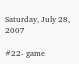Saturday, July 28, 2007

#22- game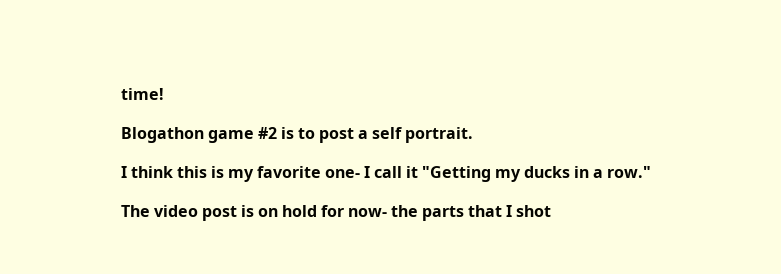time!

Blogathon game #2 is to post a self portrait.

I think this is my favorite one- I call it "Getting my ducks in a row."

The video post is on hold for now- the parts that I shot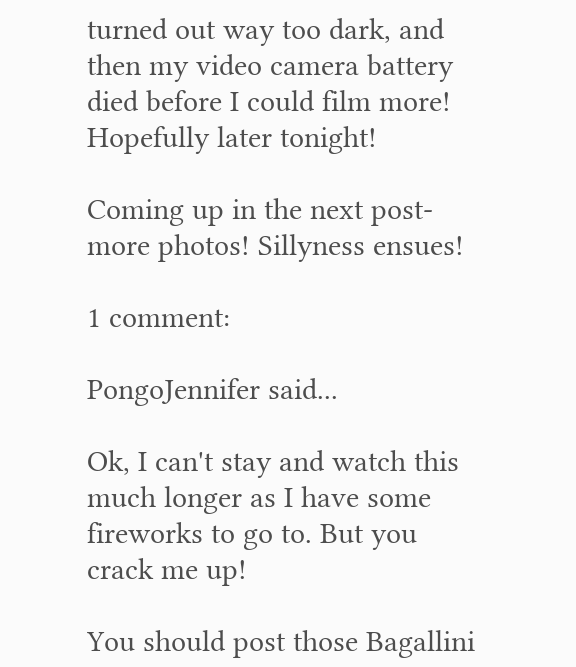turned out way too dark, and then my video camera battery died before I could film more! Hopefully later tonight!

Coming up in the next post- more photos! Sillyness ensues!

1 comment:

PongoJennifer said...

Ok, I can't stay and watch this much longer as I have some fireworks to go to. But you crack me up!

You should post those Bagallini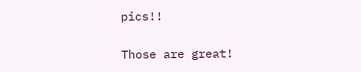pics!!

Those are great!